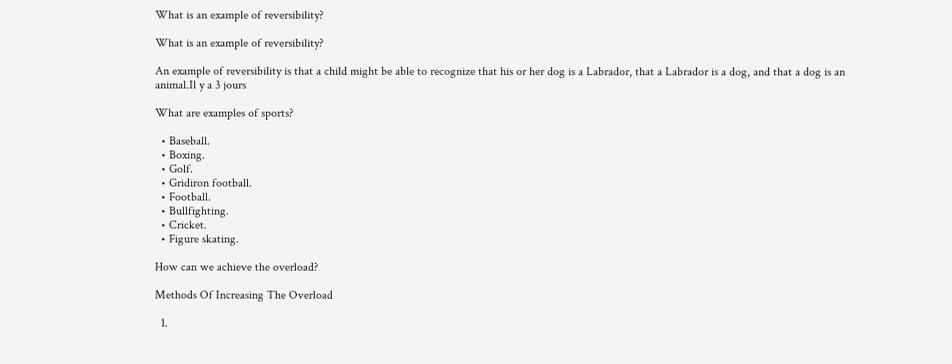What is an example of reversibility?

What is an example of reversibility?

An example of reversibility is that a child might be able to recognize that his or her dog is a Labrador, that a Labrador is a dog, and that a dog is an animal.Il y a 3 jours

What are examples of sports?

  • Baseball.
  • Boxing.
  • Golf.
  • Gridiron football.
  • Football.
  • Bullfighting.
  • Cricket.
  • Figure skating.

How can we achieve the overload?

Methods Of Increasing The Overload

  1.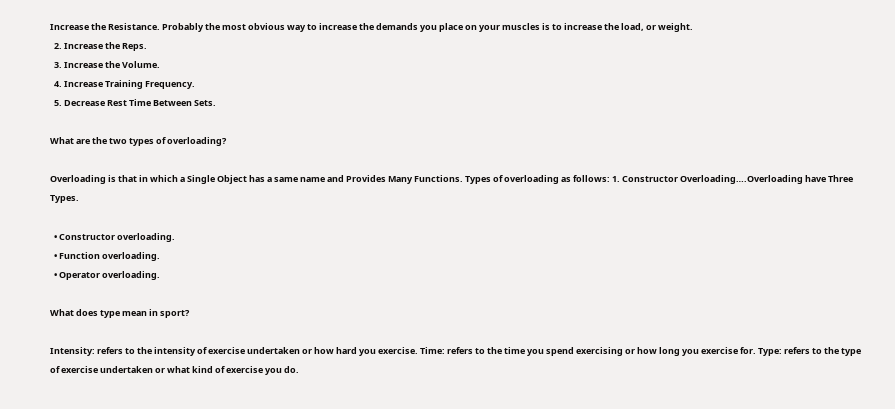Increase the Resistance. Probably the most obvious way to increase the demands you place on your muscles is to increase the load, or weight.
  2. Increase the Reps.
  3. Increase the Volume.
  4. Increase Training Frequency.
  5. Decrease Rest Time Between Sets.

What are the two types of overloading?

Overloading is that in which a Single Object has a same name and Provides Many Functions. Types of overloading as follows: 1. Constructor Overloading….Overloading have Three Types.

  • Constructor overloading.
  • Function overloading.
  • Operator overloading.

What does type mean in sport?

Intensity: refers to the intensity of exercise undertaken or how hard you exercise. Time: refers to the time you spend exercising or how long you exercise for. Type: refers to the type of exercise undertaken or what kind of exercise you do.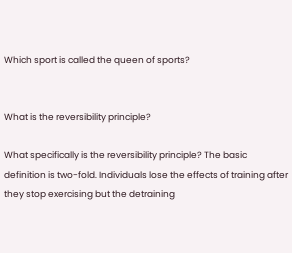Which sport is called the queen of sports?


What is the reversibility principle?

What specifically is the reversibility principle? The basic definition is two-fold. Individuals lose the effects of training after they stop exercising but the detraining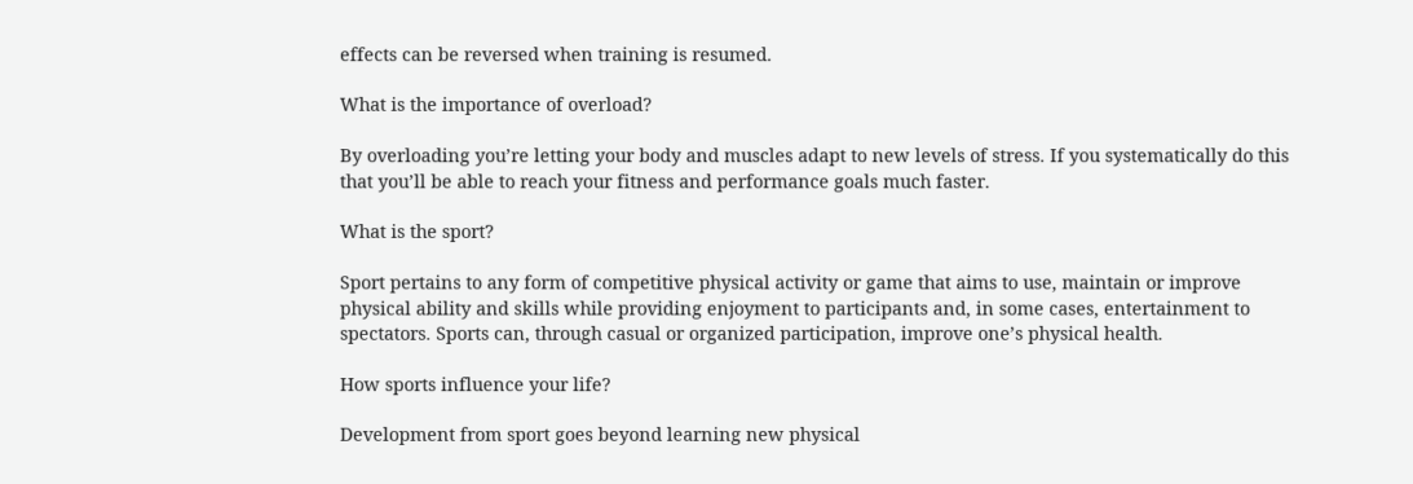effects can be reversed when training is resumed.

What is the importance of overload?

By overloading you’re letting your body and muscles adapt to new levels of stress. If you systematically do this that you’ll be able to reach your fitness and performance goals much faster.

What is the sport?

Sport pertains to any form of competitive physical activity or game that aims to use, maintain or improve physical ability and skills while providing enjoyment to participants and, in some cases, entertainment to spectators. Sports can, through casual or organized participation, improve one’s physical health.

How sports influence your life?

Development from sport goes beyond learning new physical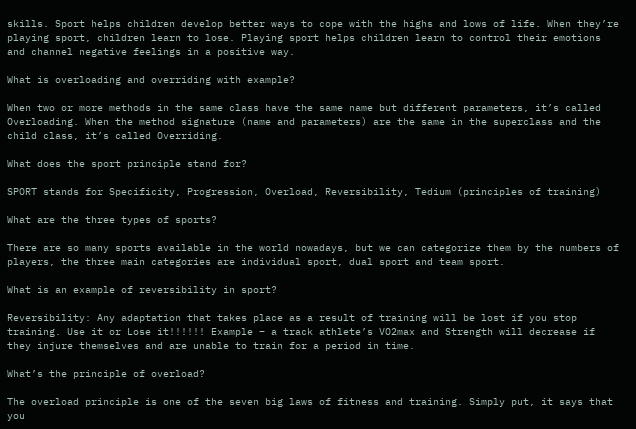skills. Sport helps children develop better ways to cope with the highs and lows of life. When they’re playing sport, children learn to lose. Playing sport helps children learn to control their emotions and channel negative feelings in a positive way.

What is overloading and overriding with example?

When two or more methods in the same class have the same name but different parameters, it’s called Overloading. When the method signature (name and parameters) are the same in the superclass and the child class, it’s called Overriding.

What does the sport principle stand for?

SPORT stands for Specificity, Progression, Overload, Reversibility, Tedium (principles of training)

What are the three types of sports?

There are so many sports available in the world nowadays, but we can categorize them by the numbers of players, the three main categories are individual sport, dual sport and team sport.

What is an example of reversibility in sport?

Reversibility: Any adaptation that takes place as a result of training will be lost if you stop training. Use it or Lose it!!!!!! Example – a track athlete’s VO2max and Strength will decrease if they injure themselves and are unable to train for a period in time.

What’s the principle of overload?

The overload principle is one of the seven big laws of fitness and training. Simply put, it says that you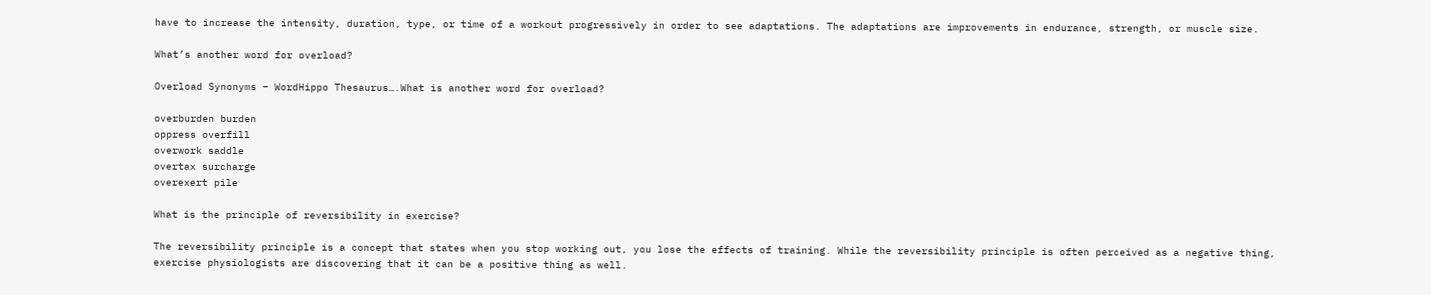have to increase the intensity, duration, type, or time of a workout progressively in order to see adaptations. The adaptations are improvements in endurance, strength, or muscle size.

What’s another word for overload?

Overload Synonyms – WordHippo Thesaurus….What is another word for overload?

overburden burden
oppress overfill
overwork saddle
overtax surcharge
overexert pile

What is the principle of reversibility in exercise?

The reversibility principle is a concept that states when you stop working out, you lose the effects of training. While the reversibility principle is often perceived as a negative thing, exercise physiologists are discovering that it can be a positive thing as well.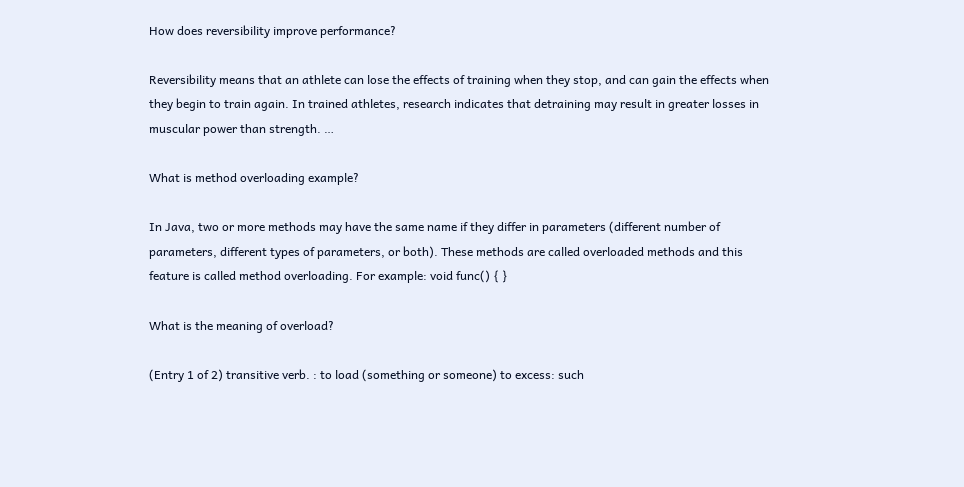How does reversibility improve performance?

Reversibility means that an athlete can lose the effects of training when they stop, and can gain the effects when they begin to train again. In trained athletes, research indicates that detraining may result in greater losses in muscular power than strength. …

What is method overloading example?

In Java, two or more methods may have the same name if they differ in parameters (different number of parameters, different types of parameters, or both). These methods are called overloaded methods and this feature is called method overloading. For example: void func() { }

What is the meaning of overload?

(Entry 1 of 2) transitive verb. : to load (something or someone) to excess: such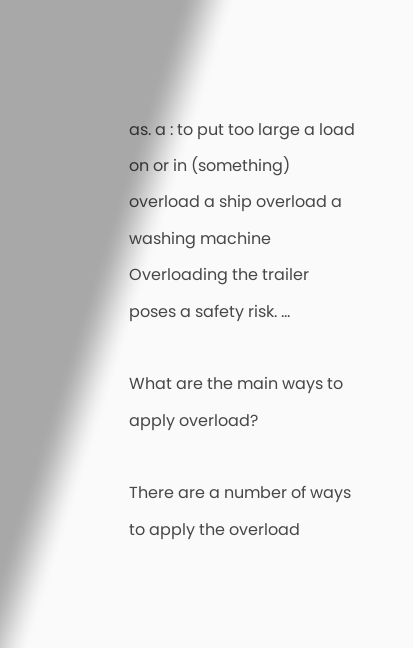as. a : to put too large a load on or in (something) overload a ship overload a washing machine Overloading the trailer poses a safety risk. …

What are the main ways to apply overload?

There are a number of ways to apply the overload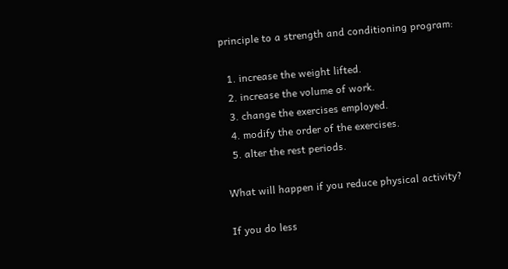principle to a strength and conditioning program:

  1. increase the weight lifted.
  2. increase the volume of work.
  3. change the exercises employed.
  4. modify the order of the exercises.
  5. alter the rest periods.

What will happen if you reduce physical activity?

If you do less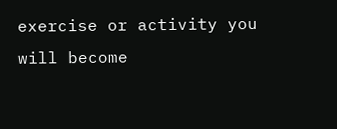exercise or activity you will become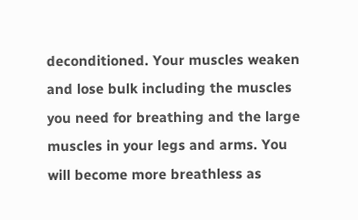deconditioned. Your muscles weaken and lose bulk including the muscles you need for breathing and the large muscles in your legs and arms. You will become more breathless as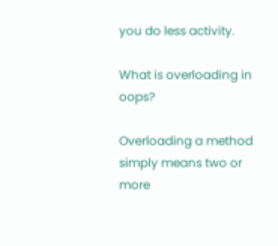you do less activity.

What is overloading in oops?

Overloading a method simply means two or more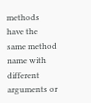methods have the same method name with different arguments or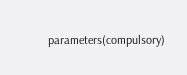parameters(compulsory)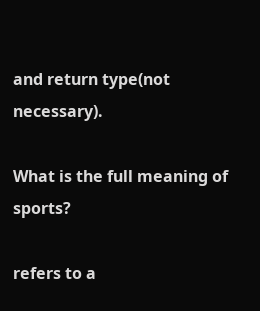and return type(not necessary).

What is the full meaning of sports?

refers to a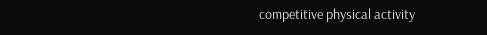competitive physical activity